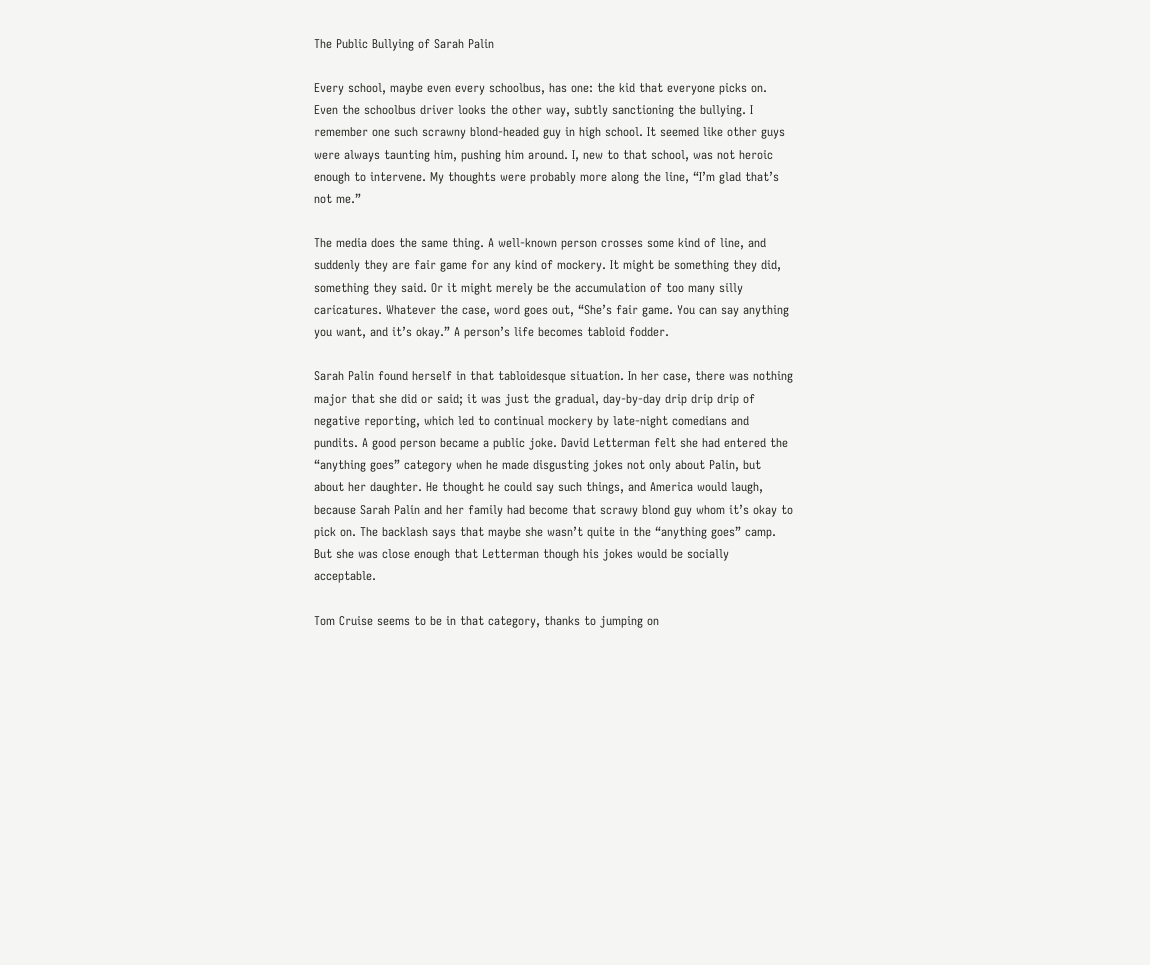The Public Bullying of Sarah Palin

Every school, maybe even every schoolbus, has one: the kid that everyone picks on. Even the schoolbus driver looks the other way, subtly sanctioning the bullying. I remember one such scrawny blond-headed guy in high school. It seemed like other guys were always taunting him, pushing him around. I, new to that school, was not heroic enough to intervene. My thoughts were probably more along the line, “I’m glad that’s not me.”

The media does the same thing. A well-known person crosses some kind of line, and suddenly they are fair game for any kind of mockery. It might be something they did, something they said. Or it might merely be the accumulation of too many silly caricatures. Whatever the case, word goes out, “She’s fair game. You can say anything you want, and it’s okay.” A person’s life becomes tabloid fodder.

Sarah Palin found herself in that tabloidesque situation. In her case, there was nothing major that she did or said; it was just the gradual, day-by-day drip drip drip of negative reporting, which led to continual mockery by late-night comedians and pundits. A good person became a public joke. David Letterman felt she had entered the “anything goes” category when he made disgusting jokes not only about Palin, but about her daughter. He thought he could say such things, and America would laugh, because Sarah Palin and her family had become that scrawy blond guy whom it’s okay to pick on. The backlash says that maybe she wasn’t quite in the “anything goes” camp. But she was close enough that Letterman though his jokes would be socially acceptable.

Tom Cruise seems to be in that category, thanks to jumping on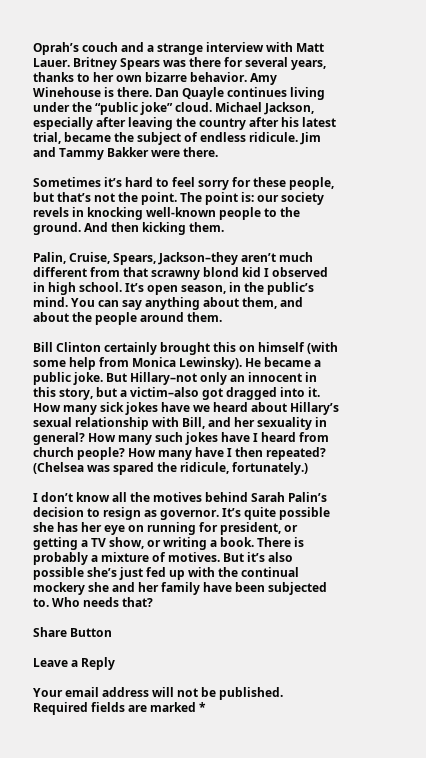Oprah’s couch and a strange interview with Matt Lauer. Britney Spears was there for several years, thanks to her own bizarre behavior. Amy Winehouse is there. Dan Quayle continues living under the “public joke” cloud. Michael Jackson, especially after leaving the country after his latest trial, became the subject of endless ridicule. Jim and Tammy Bakker were there.

Sometimes it’s hard to feel sorry for these people, but that’s not the point. The point is: our society revels in knocking well-known people to the ground. And then kicking them.

Palin, Cruise, Spears, Jackson–they aren’t much different from that scrawny blond kid I observed in high school. It’s open season, in the public’s mind. You can say anything about them, and about the people around them.

Bill Clinton certainly brought this on himself (with some help from Monica Lewinsky). He became a public joke. But Hillary–not only an innocent in this story, but a victim–also got dragged into it. How many sick jokes have we heard about Hillary’s sexual relationship with Bill, and her sexuality in general? How many such jokes have I heard from church people? How many have I then repeated? (Chelsea was spared the ridicule, fortunately.)

I don’t know all the motives behind Sarah Palin’s decision to resign as governor. It’s quite possible she has her eye on running for president, or getting a TV show, or writing a book. There is probably a mixture of motives. But it’s also possible she’s just fed up with the continual mockery she and her family have been subjected to. Who needs that?

Share Button

Leave a Reply

Your email address will not be published. Required fields are marked *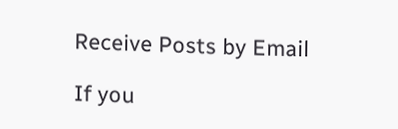Receive Posts by Email

If you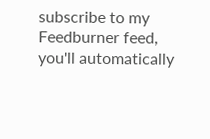subscribe to my Feedburner feed, you'll automatically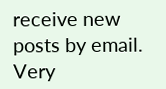receive new posts by email. Very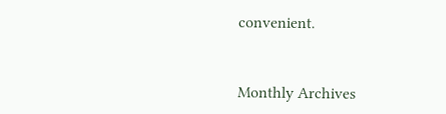convenient.



Monthly Archives